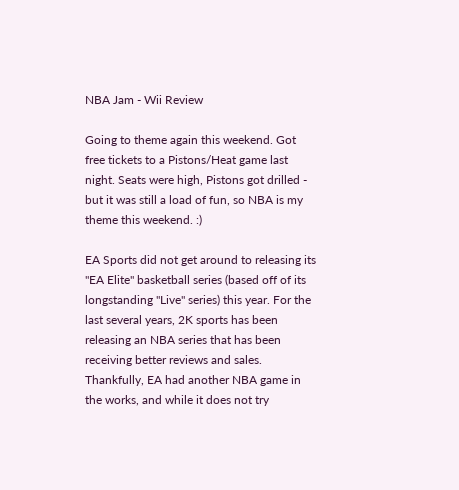NBA Jam - Wii Review

Going to theme again this weekend. Got free tickets to a Pistons/Heat game last night. Seats were high, Pistons got drilled - but it was still a load of fun, so NBA is my theme this weekend. :)

EA Sports did not get around to releasing its "EA Elite" basketball series (based off of its longstanding "Live" series) this year. For the last several years, 2K sports has been releasing an NBA series that has been receiving better reviews and sales. Thankfully, EA had another NBA game in the works, and while it does not try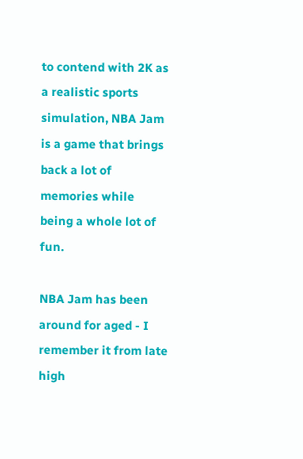to contend with 2K as a realistic sports simulation, NBA Jam is a game that brings back a lot of memories while being a whole lot of fun.

NBA Jam has been around for aged - I remember it from late high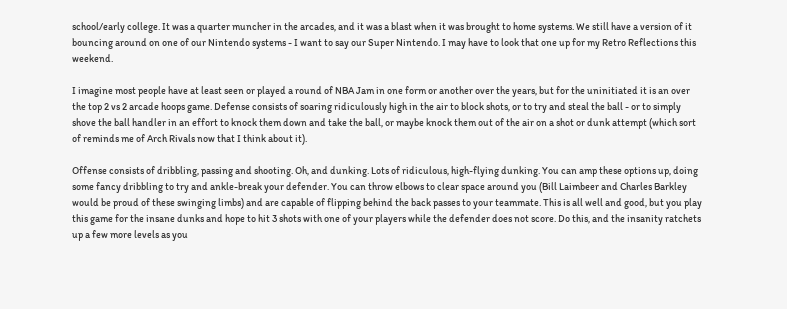school/early college. It was a quarter muncher in the arcades, and it was a blast when it was brought to home systems. We still have a version of it bouncing around on one of our Nintendo systems - I want to say our Super Nintendo. I may have to look that one up for my Retro Reflections this weekend.

I imagine most people have at least seen or played a round of NBA Jam in one form or another over the years, but for the uninitiated it is an over the top 2 vs 2 arcade hoops game. Defense consists of soaring ridiculously high in the air to block shots, or to try and steal the ball - or to simply shove the ball handler in an effort to knock them down and take the ball, or maybe knock them out of the air on a shot or dunk attempt (which sort of reminds me of Arch Rivals now that I think about it).

Offense consists of dribbling, passing and shooting. Oh, and dunking. Lots of ridiculous, high-flying dunking. You can amp these options up, doing some fancy dribbling to try and ankle-break your defender. You can throw elbows to clear space around you (Bill Laimbeer and Charles Barkley would be proud of these swinging limbs) and are capable of flipping behind the back passes to your teammate. This is all well and good, but you play this game for the insane dunks and hope to hit 3 shots with one of your players while the defender does not score. Do this, and the insanity ratchets up a few more levels as you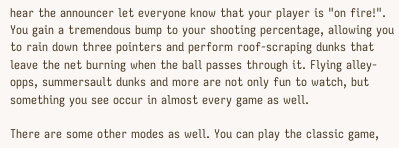hear the announcer let everyone know that your player is "on fire!". You gain a tremendous bump to your shooting percentage, allowing you to rain down three pointers and perform roof-scraping dunks that leave the net burning when the ball passes through it. Flying alley-opps, summersault dunks and more are not only fun to watch, but something you see occur in almost every game as well.

There are some other modes as well. You can play the classic game,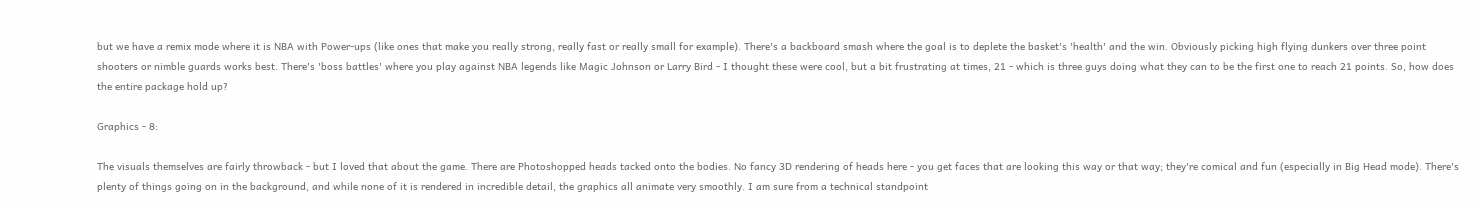but we have a remix mode where it is NBA with Power-ups (like ones that make you really strong, really fast or really small for example). There's a backboard smash where the goal is to deplete the basket's 'health' and the win. Obviously picking high flying dunkers over three point shooters or nimble guards works best. There's 'boss battles' where you play against NBA legends like Magic Johnson or Larry Bird - I thought these were cool, but a bit frustrating at times, 21 - which is three guys doing what they can to be the first one to reach 21 points. So, how does the entire package hold up?

Graphics - 8:

The visuals themselves are fairly throwback - but I loved that about the game. There are Photoshopped heads tacked onto the bodies. No fancy 3D rendering of heads here - you get faces that are looking this way or that way; they're comical and fun (especially in Big Head mode). There's plenty of things going on in the background, and while none of it is rendered in incredible detail, the graphics all animate very smoothly. I am sure from a technical standpoint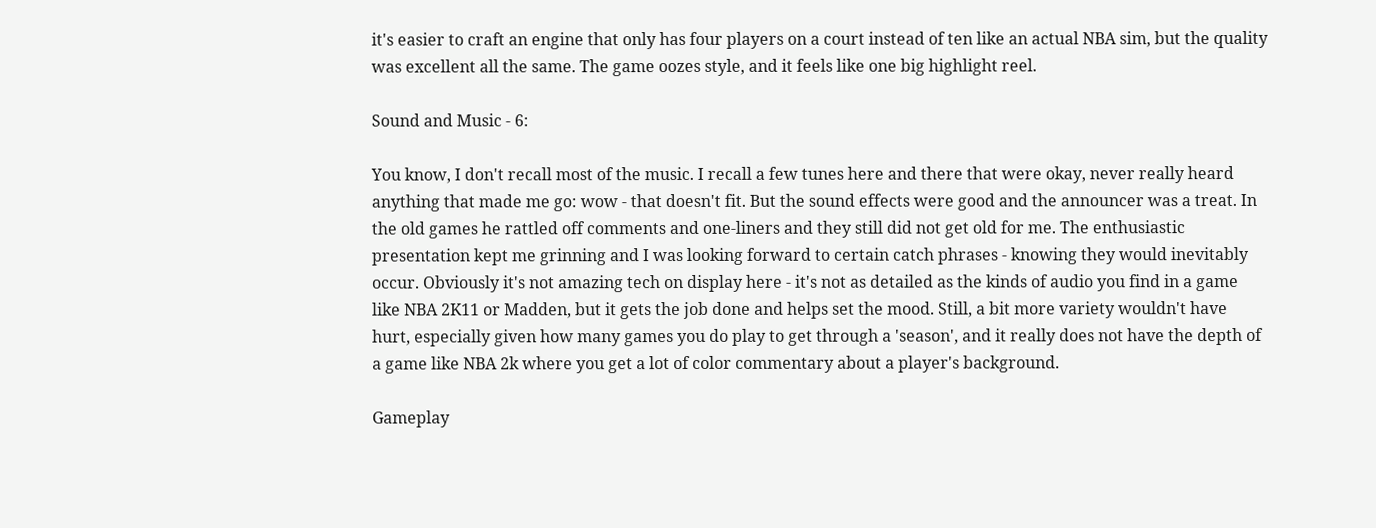it's easier to craft an engine that only has four players on a court instead of ten like an actual NBA sim, but the quality was excellent all the same. The game oozes style, and it feels like one big highlight reel.

Sound and Music - 6:

You know, I don't recall most of the music. I recall a few tunes here and there that were okay, never really heard anything that made me go: wow - that doesn't fit. But the sound effects were good and the announcer was a treat. In the old games he rattled off comments and one-liners and they still did not get old for me. The enthusiastic presentation kept me grinning and I was looking forward to certain catch phrases - knowing they would inevitably occur. Obviously it's not amazing tech on display here - it's not as detailed as the kinds of audio you find in a game like NBA 2K11 or Madden, but it gets the job done and helps set the mood. Still, a bit more variety wouldn't have hurt, especially given how many games you do play to get through a 'season', and it really does not have the depth of a game like NBA 2k where you get a lot of color commentary about a player's background.

Gameplay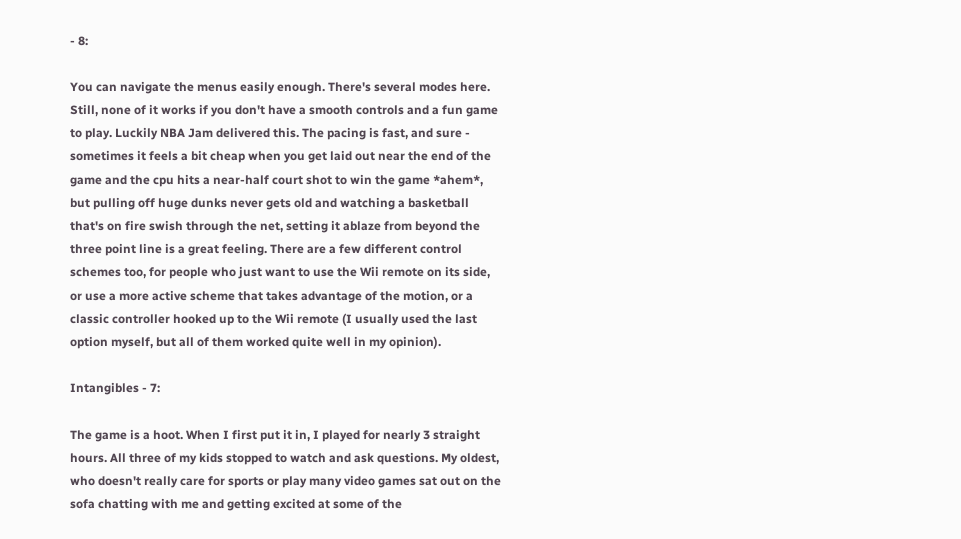- 8:

You can navigate the menus easily enough. There's several modes here. Still, none of it works if you don't have a smooth controls and a fun game to play. Luckily NBA Jam delivered this. The pacing is fast, and sure - sometimes it feels a bit cheap when you get laid out near the end of the game and the cpu hits a near-half court shot to win the game *ahem*, but pulling off huge dunks never gets old and watching a basketball that's on fire swish through the net, setting it ablaze from beyond the three point line is a great feeling. There are a few different control schemes too, for people who just want to use the Wii remote on its side, or use a more active scheme that takes advantage of the motion, or a classic controller hooked up to the Wii remote (I usually used the last option myself, but all of them worked quite well in my opinion).

Intangibles - 7:

The game is a hoot. When I first put it in, I played for nearly 3 straight hours. All three of my kids stopped to watch and ask questions. My oldest, who doesn't really care for sports or play many video games sat out on the sofa chatting with me and getting excited at some of the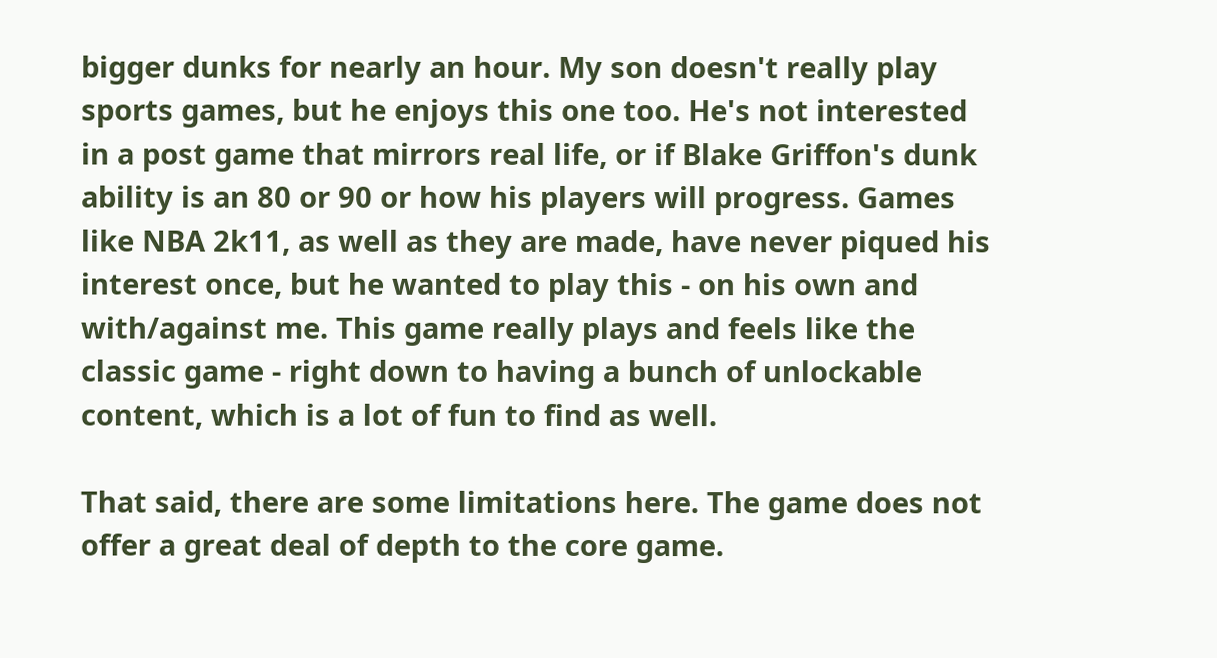bigger dunks for nearly an hour. My son doesn't really play sports games, but he enjoys this one too. He's not interested in a post game that mirrors real life, or if Blake Griffon's dunk ability is an 80 or 90 or how his players will progress. Games like NBA 2k11, as well as they are made, have never piqued his interest once, but he wanted to play this - on his own and with/against me. This game really plays and feels like the classic game - right down to having a bunch of unlockable content, which is a lot of fun to find as well.

That said, there are some limitations here. The game does not offer a great deal of depth to the core game.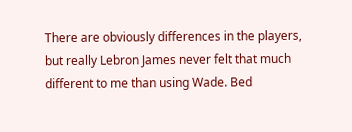There are obviously differences in the players, but really Lebron James never felt that much different to me than using Wade. Bed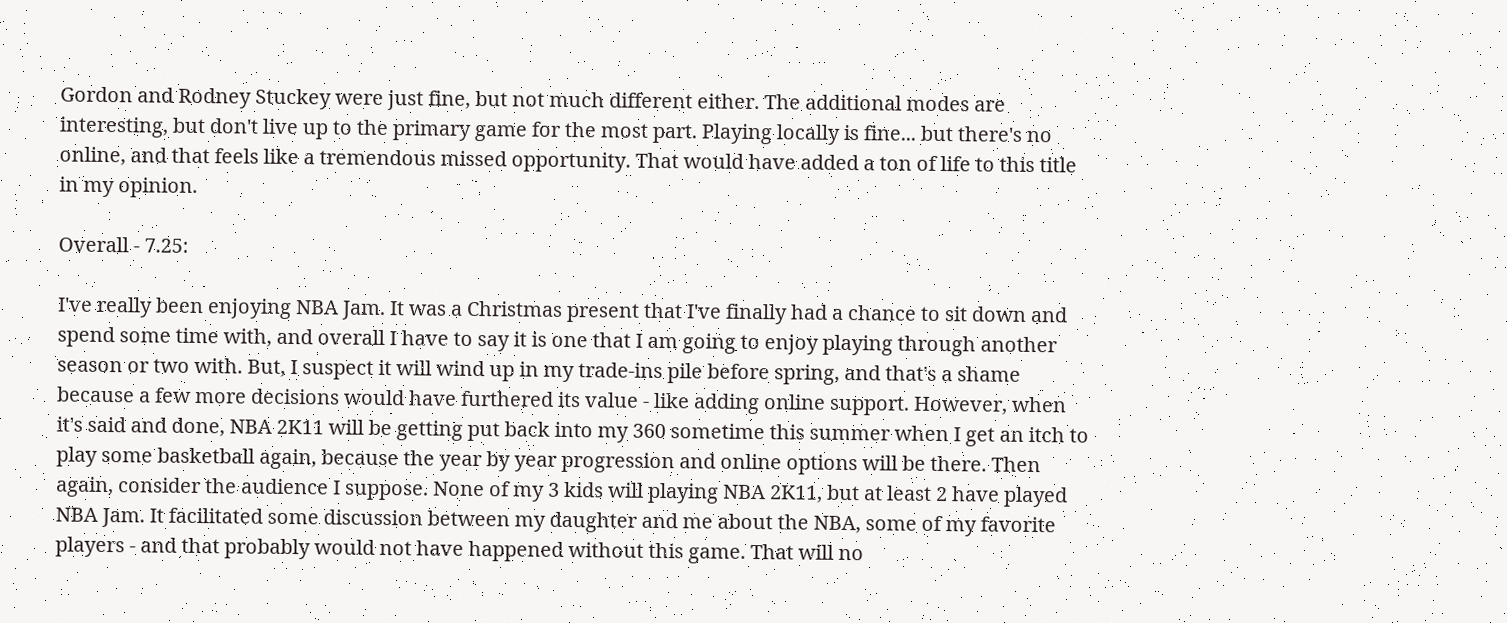Gordon and Rodney Stuckey were just fine, but not much different either. The additional modes are interesting, but don't live up to the primary game for the most part. Playing locally is fine... but there's no online, and that feels like a tremendous missed opportunity. That would have added a ton of life to this title in my opinion.

Overall - 7.25:

I've really been enjoying NBA Jam. It was a Christmas present that I've finally had a chance to sit down and spend some time with, and overall I have to say it is one that I am going to enjoy playing through another season or two with. But, I suspect it will wind up in my trade-ins pile before spring, and that's a shame because a few more decisions would have furthered its value - like adding online support. However, when it's said and done, NBA 2K11 will be getting put back into my 360 sometime this summer when I get an itch to play some basketball again, because the year by year progression and online options will be there. Then again, consider the audience I suppose. None of my 3 kids will playing NBA 2K11, but at least 2 have played NBA Jam. It facilitated some discussion between my daughter and me about the NBA, some of my favorite players - and that probably would not have happened without this game. That will no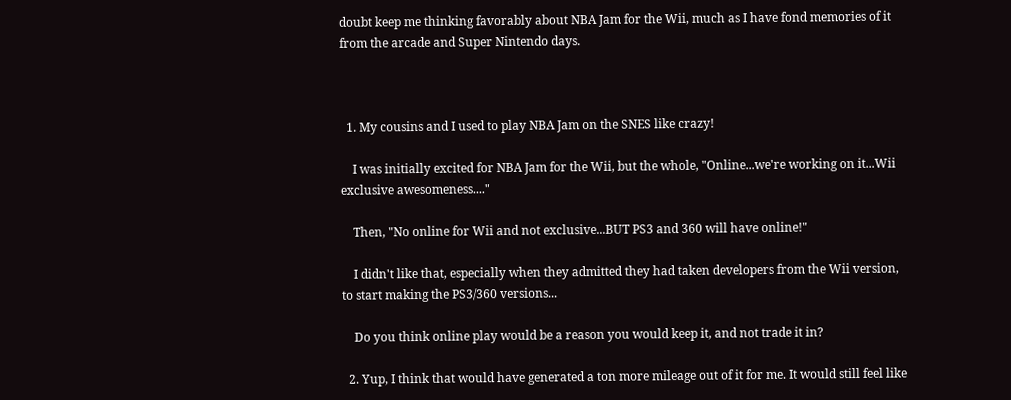doubt keep me thinking favorably about NBA Jam for the Wii, much as I have fond memories of it from the arcade and Super Nintendo days.



  1. My cousins and I used to play NBA Jam on the SNES like crazy!

    I was initially excited for NBA Jam for the Wii, but the whole, "Online...we're working on it...Wii exclusive awesomeness...."

    Then, "No online for Wii and not exclusive...BUT PS3 and 360 will have online!"

    I didn't like that, especially when they admitted they had taken developers from the Wii version, to start making the PS3/360 versions...

    Do you think online play would be a reason you would keep it, and not trade it in?

  2. Yup, I think that would have generated a ton more mileage out of it for me. It would still feel like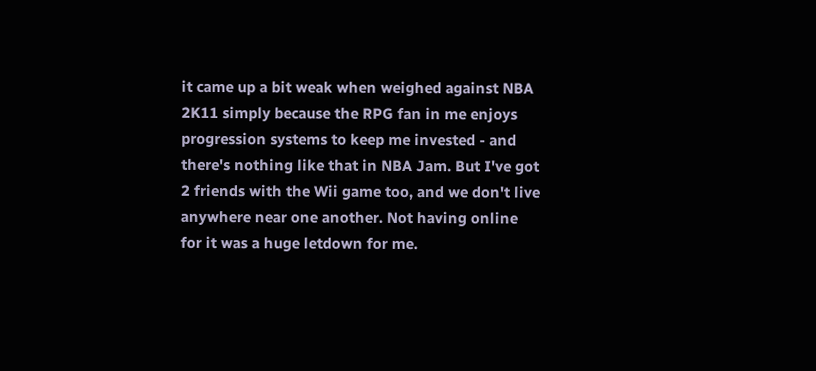it came up a bit weak when weighed against NBA 2K11 simply because the RPG fan in me enjoys progression systems to keep me invested - and there's nothing like that in NBA Jam. But I've got 2 friends with the Wii game too, and we don't live anywhere near one another. Not having online for it was a huge letdown for me.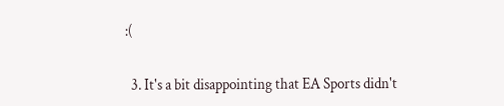:(


  3. It's a bit disappointing that EA Sports didn't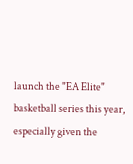launch the "EA Elite" basketball series this year, especially given the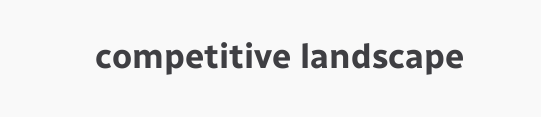competitive landscape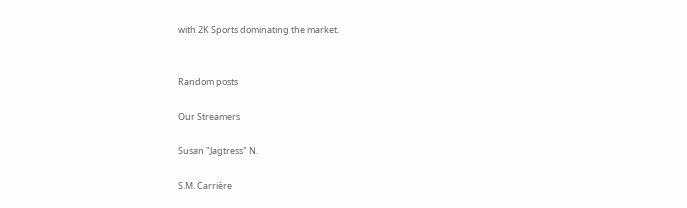with 2K Sports dominating the market.


Random posts

Our Streamers

Susan "Jagtress" N.

S.M. Carrière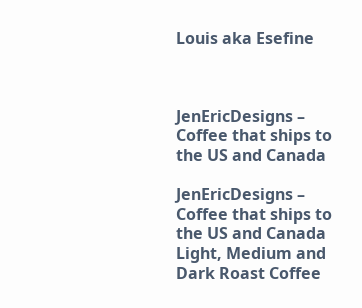Louis aka Esefine



JenEricDesigns – Coffee that ships to the US and Canada

JenEricDesigns – Coffee that ships to the US and Canada
Light, Medium and Dark Roast Coffee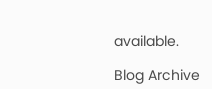available.

Blog Archive